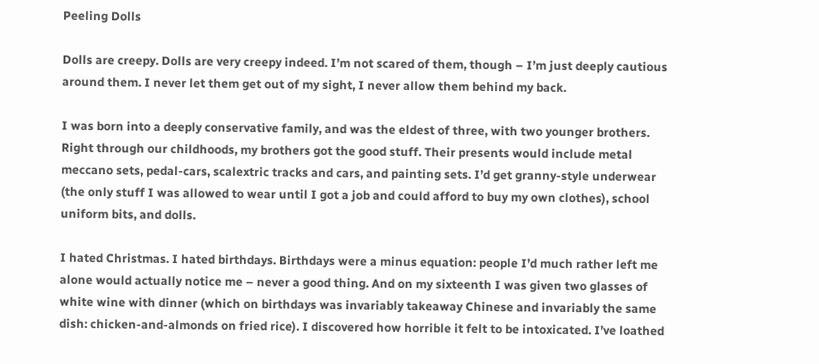Peeling Dolls

Dolls are creepy. Dolls are very creepy indeed. I’m not scared of them, though – I’m just deeply cautious around them. I never let them get out of my sight, I never allow them behind my back.

I was born into a deeply conservative family, and was the eldest of three, with two younger brothers. Right through our childhoods, my brothers got the good stuff. Their presents would include metal meccano sets, pedal-cars, scalextric tracks and cars, and painting sets. I’d get granny-style underwear (the only stuff I was allowed to wear until I got a job and could afford to buy my own clothes), school uniform bits, and dolls.

I hated Christmas. I hated birthdays. Birthdays were a minus equation: people I’d much rather left me alone would actually notice me – never a good thing. And on my sixteenth I was given two glasses of white wine with dinner (which on birthdays was invariably takeaway Chinese and invariably the same dish: chicken-and-almonds on fried rice). I discovered how horrible it felt to be intoxicated. I’ve loathed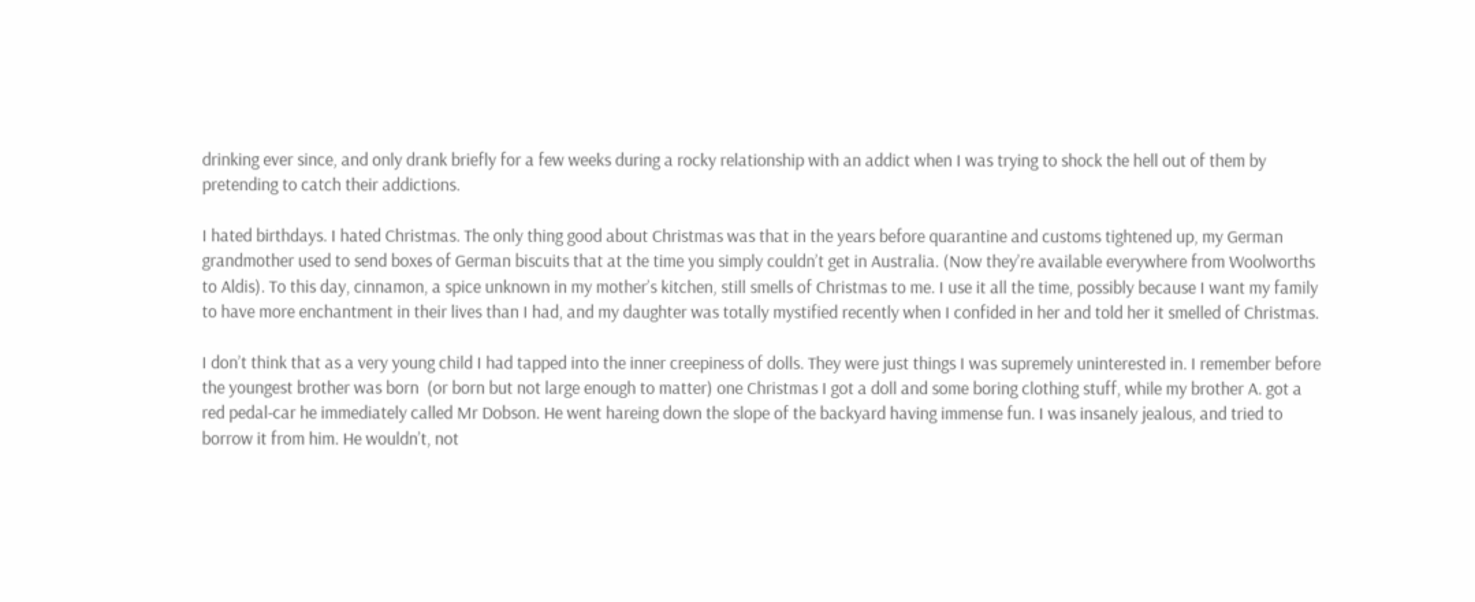drinking ever since, and only drank briefly for a few weeks during a rocky relationship with an addict when I was trying to shock the hell out of them by pretending to catch their addictions.

I hated birthdays. I hated Christmas. The only thing good about Christmas was that in the years before quarantine and customs tightened up, my German grandmother used to send boxes of German biscuits that at the time you simply couldn’t get in Australia. (Now they’re available everywhere from Woolworths to Aldis). To this day, cinnamon, a spice unknown in my mother’s kitchen, still smells of Christmas to me. I use it all the time, possibly because I want my family to have more enchantment in their lives than I had, and my daughter was totally mystified recently when I confided in her and told her it smelled of Christmas.

I don’t think that as a very young child I had tapped into the inner creepiness of dolls. They were just things I was supremely uninterested in. I remember before the youngest brother was born  (or born but not large enough to matter) one Christmas I got a doll and some boring clothing stuff, while my brother A. got a red pedal-car he immediately called Mr Dobson. He went hareing down the slope of the backyard having immense fun. I was insanely jealous, and tried to borrow it from him. He wouldn’t, not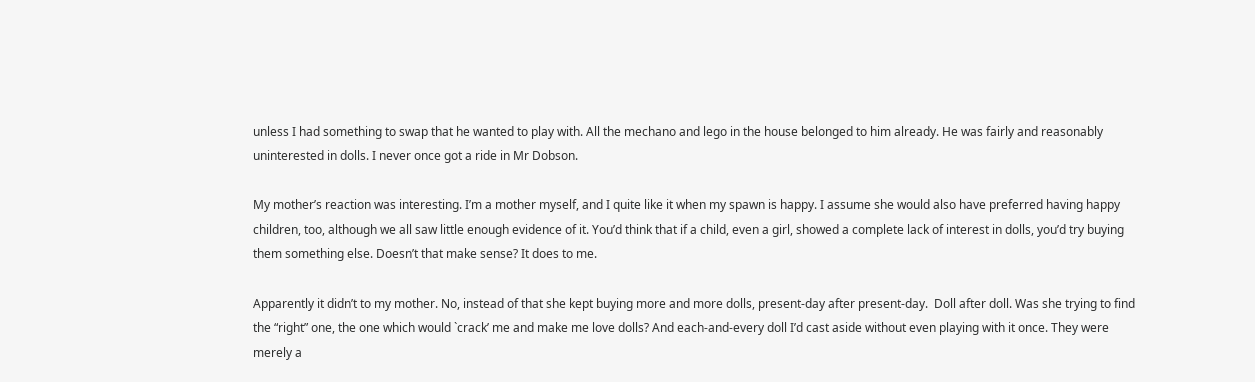unless I had something to swap that he wanted to play with. All the mechano and lego in the house belonged to him already. He was fairly and reasonably uninterested in dolls. I never once got a ride in Mr Dobson.

My mother’s reaction was interesting. I’m a mother myself, and I quite like it when my spawn is happy. I assume she would also have preferred having happy children, too, although we all saw little enough evidence of it. You’d think that if a child, even a girl, showed a complete lack of interest in dolls, you’d try buying them something else. Doesn’t that make sense? It does to me.

Apparently it didn’t to my mother. No, instead of that she kept buying more and more dolls, present-day after present-day.  Doll after doll. Was she trying to find the “right” one, the one which would `crack’ me and make me love dolls? And each-and-every doll I’d cast aside without even playing with it once. They were merely a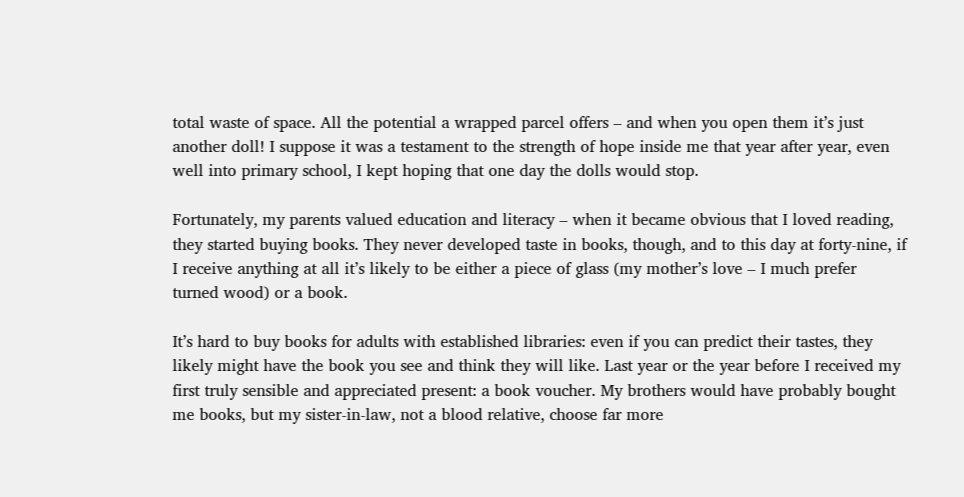total waste of space. All the potential a wrapped parcel offers – and when you open them it’s just another doll! I suppose it was a testament to the strength of hope inside me that year after year, even well into primary school, I kept hoping that one day the dolls would stop.

Fortunately, my parents valued education and literacy – when it became obvious that I loved reading, they started buying books. They never developed taste in books, though, and to this day at forty-nine, if I receive anything at all it’s likely to be either a piece of glass (my mother’s love – I much prefer turned wood) or a book.

It’s hard to buy books for adults with established libraries: even if you can predict their tastes, they likely might have the book you see and think they will like. Last year or the year before I received my first truly sensible and appreciated present: a book voucher. My brothers would have probably bought me books, but my sister-in-law, not a blood relative, choose far more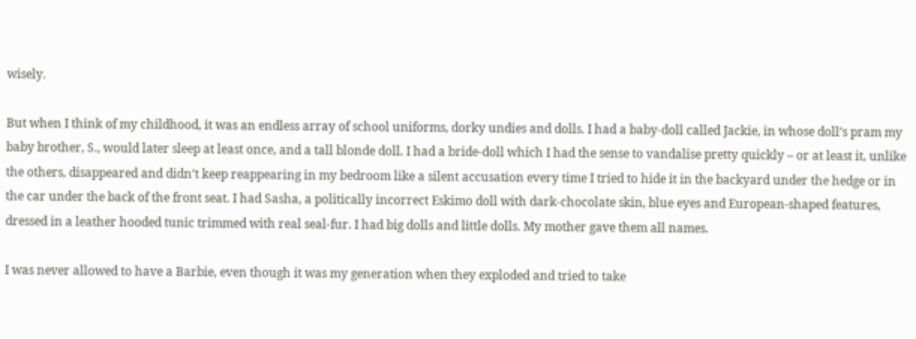wisely.

But when I think of my childhood, it was an endless array of school uniforms, dorky undies and dolls. I had a baby-doll called Jackie, in whose doll’s pram my baby brother, S., would later sleep at least once, and a tall blonde doll. I had a bride-doll which I had the sense to vandalise pretty quickly – or at least it, unlike the others, disappeared and didn’t keep reappearing in my bedroom like a silent accusation every time I tried to hide it in the backyard under the hedge or in the car under the back of the front seat. I had Sasha, a politically incorrect Eskimo doll with dark-chocolate skin, blue eyes and European-shaped features, dressed in a leather hooded tunic trimmed with real seal-fur. I had big dolls and little dolls. My mother gave them all names.

I was never allowed to have a Barbie, even though it was my generation when they exploded and tried to take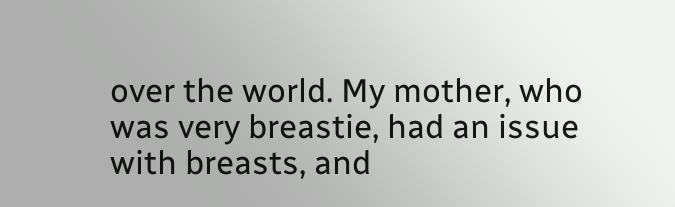over the world. My mother, who was very breastie, had an issue with breasts, and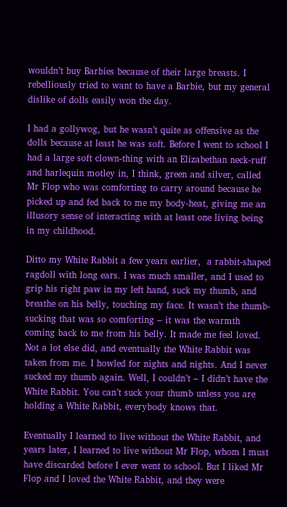wouldn’t buy Barbies because of their large breasts. I rebelliously tried to want to have a Barbie, but my general dislike of dolls easily won the day.

I had a gollywog, but he wasn’t quite as offensive as the dolls because at least he was soft. Before I went to school I had a large soft clown-thing with an Elizabethan neck-ruff and harlequin motley in, I think, green and silver, called Mr Flop who was comforting to carry around because he picked up and fed back to me my body-heat, giving me an illusory sense of interacting with at least one living being in my childhood.

Ditto my White Rabbit a few years earlier,  a rabbit-shaped ragdoll with long ears. I was much smaller, and I used to grip his right paw in my left hand, suck my thumb, and breathe on his belly, touching my face. It wasn’t the thumb-sucking that was so comforting – it was the warmth coming back to me from his belly. It made me feel loved. Not a lot else did, and eventually the White Rabbit was taken from me. I howled for nights and nights. And I never sucked my thumb again. Well, I couldn’t – I didn’t have the White Rabbit. You can’t suck your thumb unless you are holding a White Rabbit, everybody knows that.

Eventually I learned to live without the White Rabbit, and years later, I learned to live without Mr Flop, whom I must have discarded before I ever went to school. But I liked Mr Flop and I loved the White Rabbit, and they were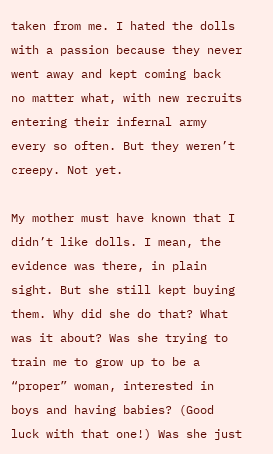taken from me. I hated the dolls with a passion because they never went away and kept coming back  no matter what, with new recruits entering their infernal army every so often. But they weren’t creepy. Not yet.

My mother must have known that I didn’t like dolls. I mean, the evidence was there, in plain sight. But she still kept buying them. Why did she do that? What was it about? Was she trying to train me to grow up to be a “proper” woman, interested in boys and having babies? (Good luck with that one!) Was she just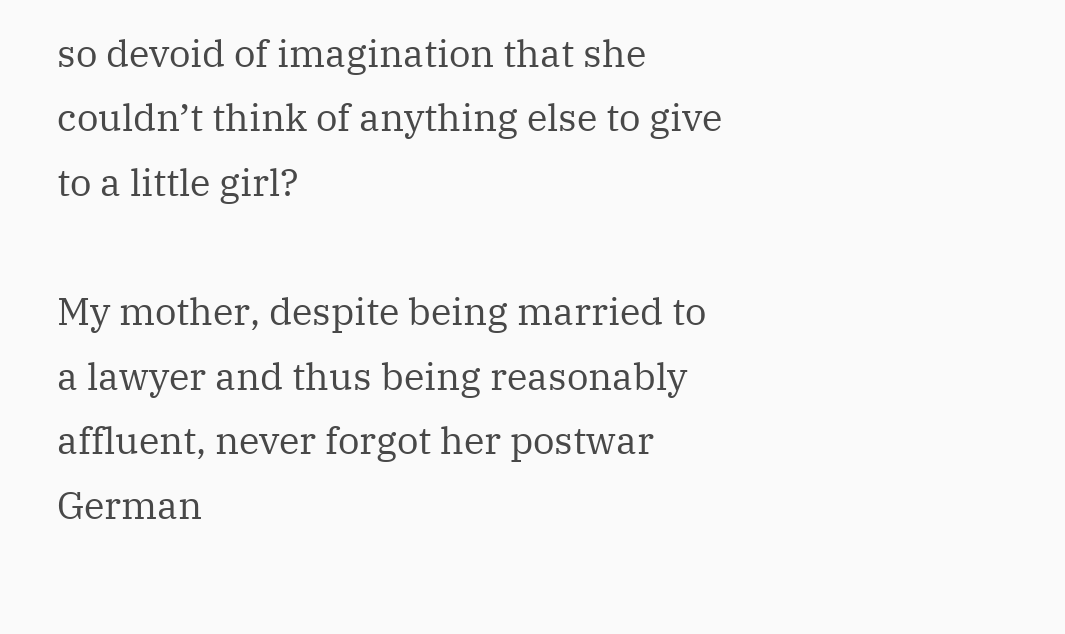so devoid of imagination that she couldn’t think of anything else to give to a little girl?

My mother, despite being married to a lawyer and thus being reasonably affluent, never forgot her postwar German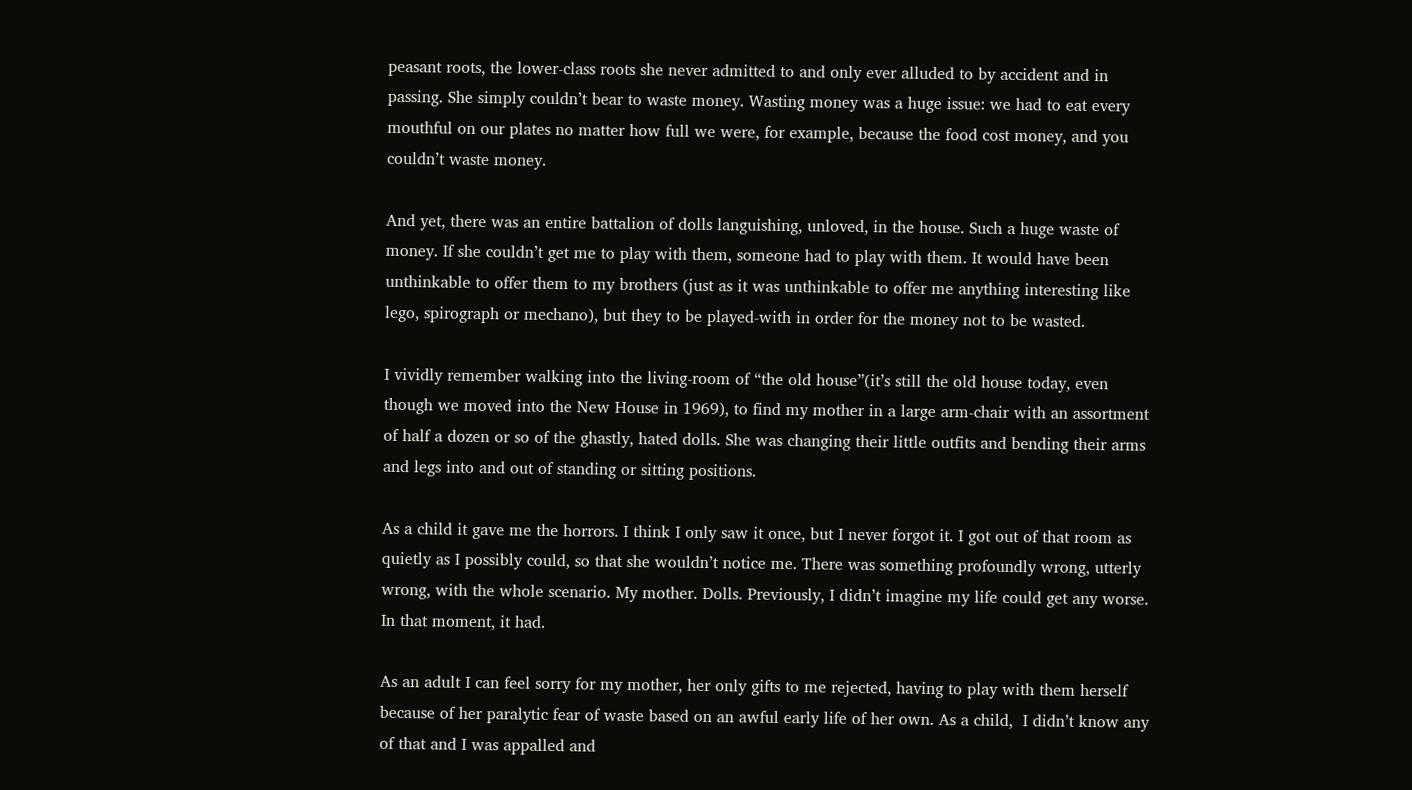peasant roots, the lower-class roots she never admitted to and only ever alluded to by accident and in passing. She simply couldn’t bear to waste money. Wasting money was a huge issue: we had to eat every mouthful on our plates no matter how full we were, for example, because the food cost money, and you couldn’t waste money.

And yet, there was an entire battalion of dolls languishing, unloved, in the house. Such a huge waste of money. If she couldn’t get me to play with them, someone had to play with them. It would have been unthinkable to offer them to my brothers (just as it was unthinkable to offer me anything interesting like lego, spirograph or mechano), but they to be played-with in order for the money not to be wasted.

I vividly remember walking into the living-room of “the old house”(it’s still the old house today, even though we moved into the New House in 1969), to find my mother in a large arm-chair with an assortment of half a dozen or so of the ghastly, hated dolls. She was changing their little outfits and bending their arms and legs into and out of standing or sitting positions.

As a child it gave me the horrors. I think I only saw it once, but I never forgot it. I got out of that room as quietly as I possibly could, so that she wouldn’t notice me. There was something profoundly wrong, utterly wrong, with the whole scenario. My mother. Dolls. Previously, I didn’t imagine my life could get any worse. In that moment, it had.

As an adult I can feel sorry for my mother, her only gifts to me rejected, having to play with them herself because of her paralytic fear of waste based on an awful early life of her own. As a child,  I didn’t know any of that and I was appalled and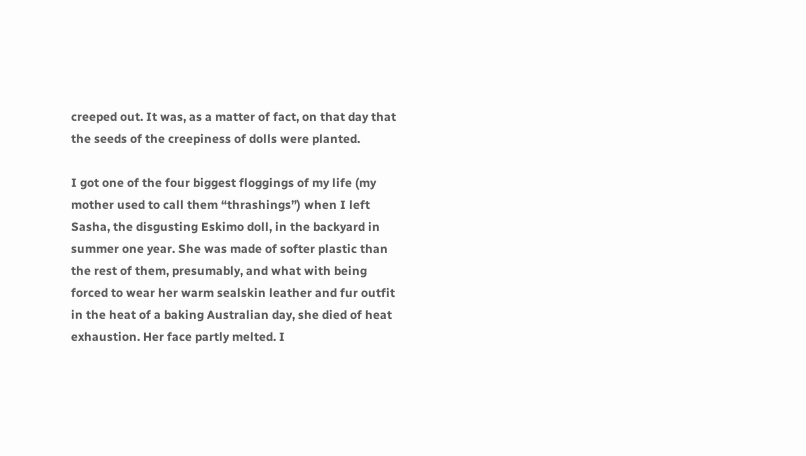creeped out. It was, as a matter of fact, on that day that the seeds of the creepiness of dolls were planted.

I got one of the four biggest floggings of my life (my mother used to call them “thrashings”) when I left Sasha, the disgusting Eskimo doll, in the backyard in summer one year. She was made of softer plastic than the rest of them, presumably, and what with being forced to wear her warm sealskin leather and fur outfit in the heat of a baking Australian day, she died of heat exhaustion. Her face partly melted. I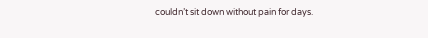couldn’t sit down without pain for days.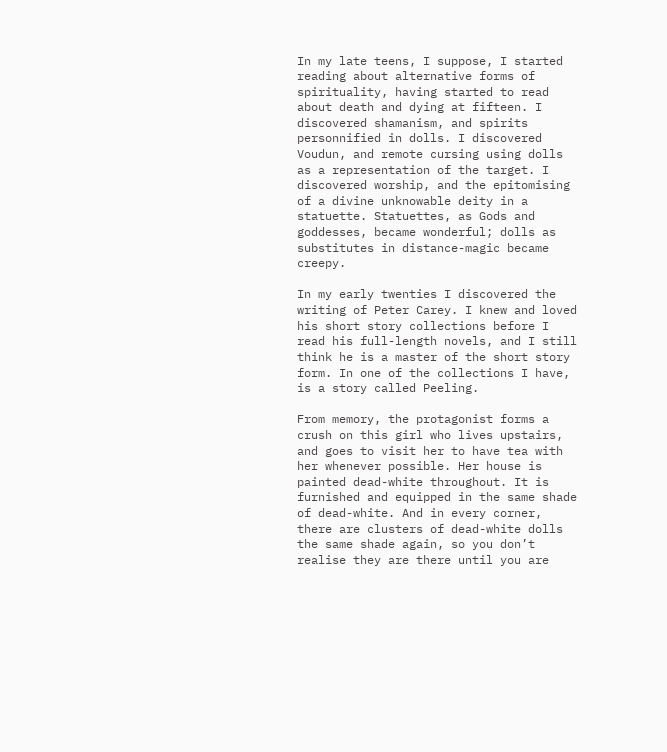In my late teens, I suppose, I started reading about alternative forms of spirituality, having started to read about death and dying at fifteen. I discovered shamanism, and spirits personnified in dolls. I discovered Voudun, and remote cursing using dolls as a representation of the target. I discovered worship, and the epitomising of a divine unknowable deity in a statuette. Statuettes, as Gods and goddesses, became wonderful; dolls as substitutes in distance-magic became creepy.

In my early twenties I discovered the writing of Peter Carey. I knew and loved his short story collections before I read his full-length novels, and I still think he is a master of the short story form. In one of the collections I have, is a story called Peeling.

From memory, the protagonist forms a crush on this girl who lives upstairs, and goes to visit her to have tea with her whenever possible. Her house is painted dead-white throughout. It is furnished and equipped in the same shade of dead-white. And in every corner, there are clusters of dead-white dolls the same shade again, so you don’t realise they are there until you are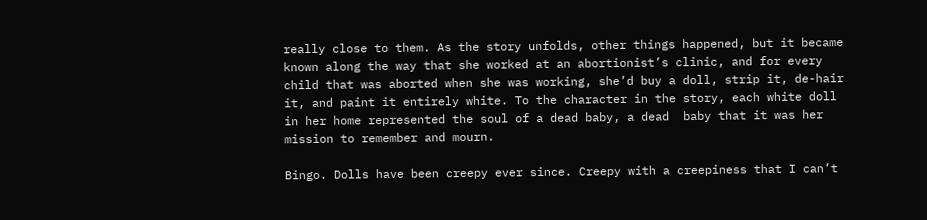really close to them. As the story unfolds, other things happened, but it became known along the way that she worked at an abortionist’s clinic, and for every child that was aborted when she was working, she’d buy a doll, strip it, de-hair it, and paint it entirely white. To the character in the story, each white doll in her home represented the soul of a dead baby, a dead  baby that it was her mission to remember and mourn.

Bingo. Dolls have been creepy ever since. Creepy with a creepiness that I can’t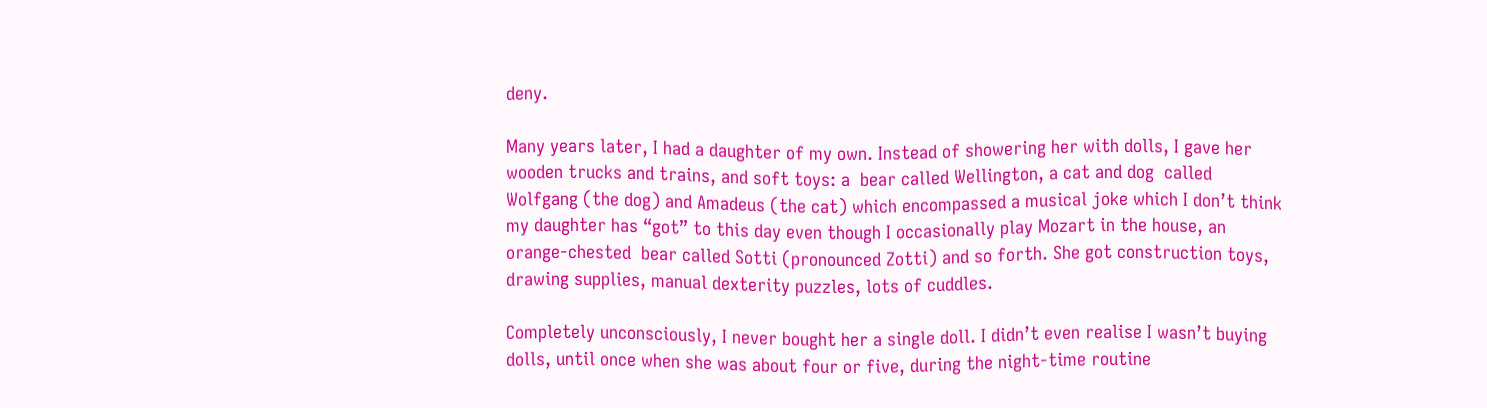deny.

Many years later, I had a daughter of my own. Instead of showering her with dolls, I gave her wooden trucks and trains, and soft toys: a  bear called Wellington, a cat and dog  called Wolfgang (the dog) and Amadeus (the cat) which encompassed a musical joke which I don’t think my daughter has “got” to this day even though I occasionally play Mozart in the house, an orange-chested  bear called Sotti (pronounced Zotti) and so forth. She got construction toys, drawing supplies, manual dexterity puzzles, lots of cuddles.

Completely unconsciously, I never bought her a single doll. I didn’t even realise I wasn’t buying dolls, until once when she was about four or five, during the night-time routine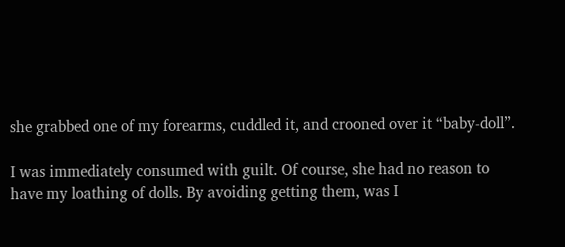she grabbed one of my forearms, cuddled it, and crooned over it “baby-doll”.

I was immediately consumed with guilt. Of course, she had no reason to have my loathing of dolls. By avoiding getting them, was I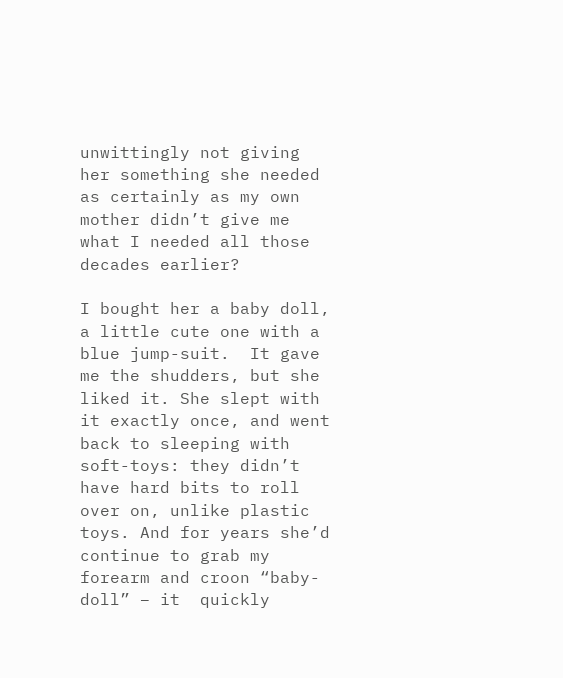unwittingly not giving her something she needed as certainly as my own mother didn’t give me what I needed all those decades earlier?

I bought her a baby doll, a little cute one with a blue jump-suit.  It gave me the shudders, but she liked it. She slept with it exactly once, and went back to sleeping with soft-toys: they didn’t have hard bits to roll over on, unlike plastic toys. And for years she’d continue to grab my forearm and croon “baby-doll” – it  quickly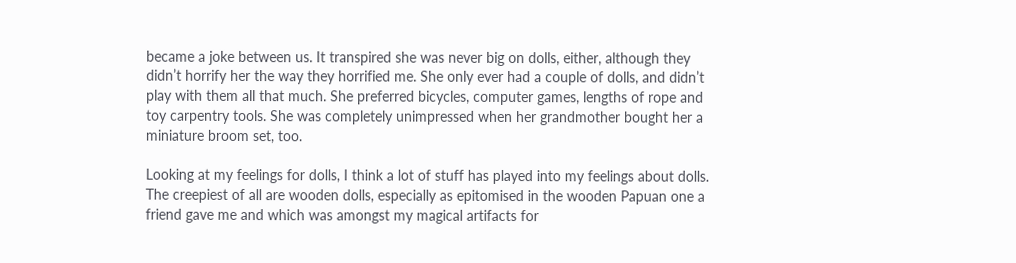became a joke between us. It transpired she was never big on dolls, either, although they didn’t horrify her the way they horrified me. She only ever had a couple of dolls, and didn’t play with them all that much. She preferred bicycles, computer games, lengths of rope and toy carpentry tools. She was completely unimpressed when her grandmother bought her a miniature broom set, too.

Looking at my feelings for dolls, I think a lot of stuff has played into my feelings about dolls. The creepiest of all are wooden dolls, especially as epitomised in the wooden Papuan one a friend gave me and which was amongst my magical artifacts for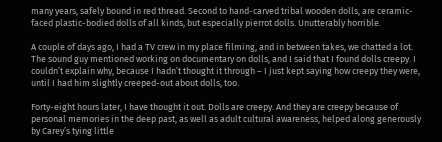many years, safely bound in red thread. Second to hand-carved tribal wooden dolls, are ceramic-faced plastic-bodied dolls of all kinds, but especially pierrot dolls. Unutterably horrible.

A couple of days ago, I had a TV crew in my place filming, and in between takes, we chatted a lot. The sound guy mentioned working on documentary on dolls, and I said that I found dolls creepy. I couldn’t explain why, because I hadn’t thought it through – I just kept saying how creepy they were, until I had him slightly creeped-out about dolls, too.

Forty-eight hours later, I have thought it out. Dolls are creepy. And they are creepy because of personal memories in the deep past, as well as adult cultural awareness, helped along generously by Carey’s tying little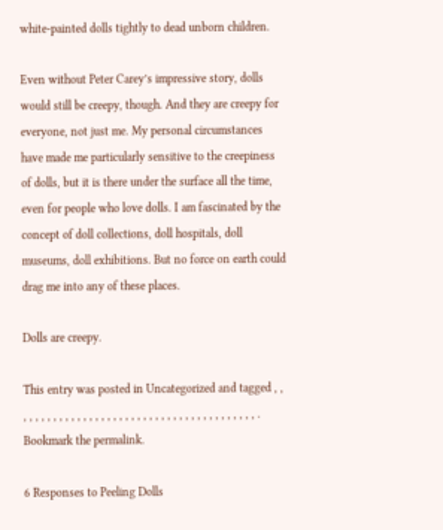white-painted dolls tightly to dead unborn children.

Even without Peter Carey’s impressive story, dolls would still be creepy, though. And they are creepy for everyone, not just me. My personal circumstances have made me particularly sensitive to the creepiness of dolls, but it is there under the surface all the time, even for people who love dolls. I am fascinated by the concept of doll collections, doll hospitals, doll museums, doll exhibitions. But no force on earth could drag me into any of these places.

Dolls are creepy.

This entry was posted in Uncategorized and tagged , , , , , , , , , , , , , , , , , , , , , , , , , , , , , , , , , , , , , , , , , . Bookmark the permalink.

6 Responses to Peeling Dolls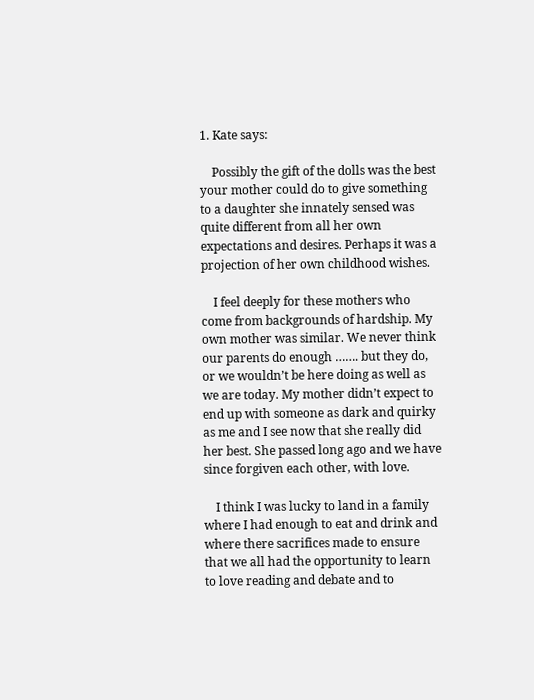1. Kate says:

    Possibly the gift of the dolls was the best your mother could do to give something to a daughter she innately sensed was quite different from all her own expectations and desires. Perhaps it was a projection of her own childhood wishes.

    I feel deeply for these mothers who come from backgrounds of hardship. My own mother was similar. We never think our parents do enough ……. but they do, or we wouldn’t be here doing as well as we are today. My mother didn’t expect to end up with someone as dark and quirky as me and I see now that she really did her best. She passed long ago and we have since forgiven each other, with love.

    I think I was lucky to land in a family where I had enough to eat and drink and where there sacrifices made to ensure that we all had the opportunity to learn to love reading and debate and to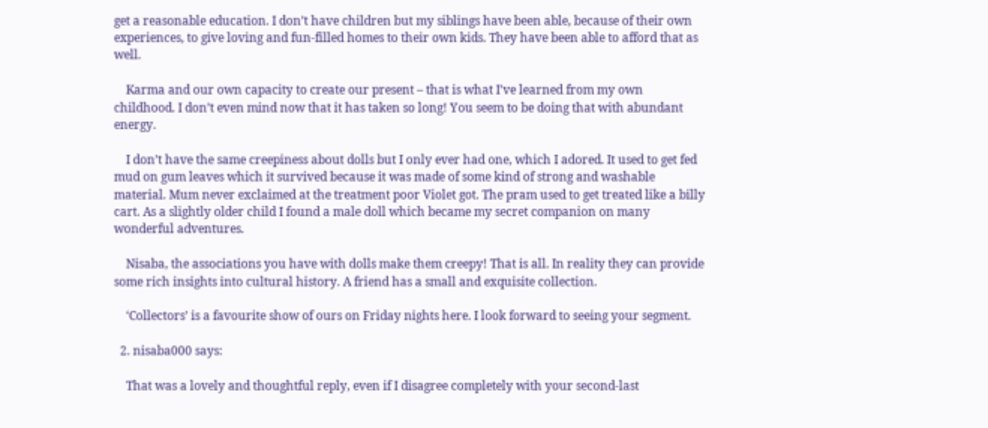get a reasonable education. I don’t have children but my siblings have been able, because of their own experiences, to give loving and fun-filled homes to their own kids. They have been able to afford that as well.

    Karma and our own capacity to create our present – that is what I’ve learned from my own childhood. I don’t even mind now that it has taken so long! You seem to be doing that with abundant energy.

    I don’t have the same creepiness about dolls but I only ever had one, which I adored. It used to get fed mud on gum leaves which it survived because it was made of some kind of strong and washable material. Mum never exclaimed at the treatment poor Violet got. The pram used to get treated like a billy cart. As a slightly older child I found a male doll which became my secret companion on many wonderful adventures.

    Nisaba, the associations you have with dolls make them creepy! That is all. In reality they can provide some rich insights into cultural history. A friend has a small and exquisite collection.

    ‘Collectors’ is a favourite show of ours on Friday nights here. I look forward to seeing your segment.

  2. nisaba000 says:

    That was a lovely and thoughtful reply, even if I disagree completely with your second-last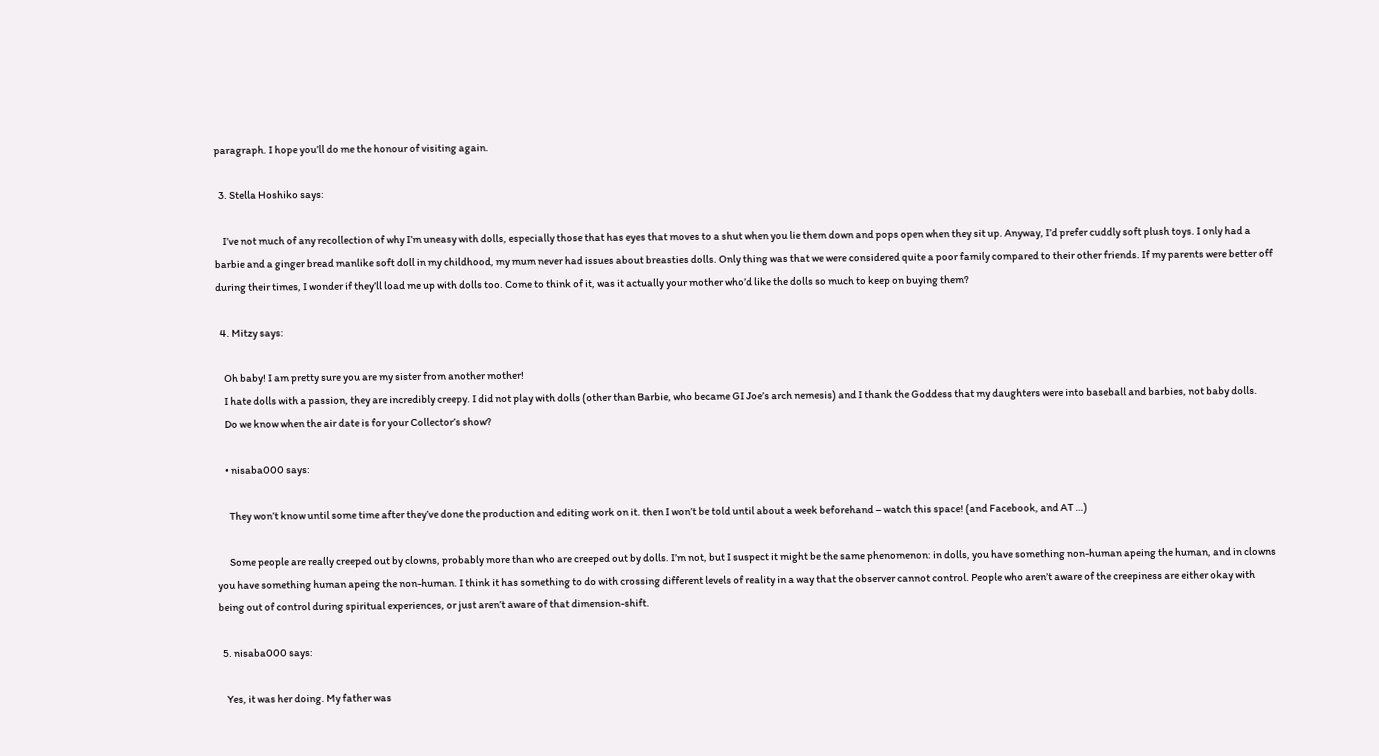paragraph. I hope you’ll do me the honour of visiting again.

  3. Stella Hoshiko says:

    I’ve not much of any recollection of why I’m uneasy with dolls, especially those that has eyes that moves to a shut when you lie them down and pops open when they sit up. Anyway, I’d prefer cuddly soft plush toys. I only had a barbie and a ginger bread manlike soft doll in my childhood, my mum never had issues about breasties dolls. Only thing was that we were considered quite a poor family compared to their other friends. If my parents were better off during their times, I wonder if they’ll load me up with dolls too. Come to think of it, was it actually your mother who’d like the dolls so much to keep on buying them?

  4. Mitzy says:

    Oh baby! I am pretty sure you are my sister from another mother!
    I hate dolls with a passion, they are incredibly creepy. I did not play with dolls (other than Barbie, who became GI Joe’s arch nemesis) and I thank the Goddess that my daughters were into baseball and barbies, not baby dolls.
    Do we know when the air date is for your Collector’s show?

    • nisaba000 says:

      They won’t know until some time after they’ve done the production and editing work on it. then I won’t be told until about a week beforehand – watch this space! (and Facebook, and AT …)

      Some people are really creeped out by clowns, probably more than who are creeped out by dolls. I’m not, but I suspect it might be the same phenomenon: in dolls, you have something non-human apeing the human, and in clowns you have something human apeing the non-human. I think it has something to do with crossing different levels of reality in a way that the observer cannot control. People who aren’t aware of the creepiness are either okay with being out of control during spiritual experiences, or just aren’t aware of that dimension-shift.

  5. nisaba000 says:

    Yes, it was her doing. My father was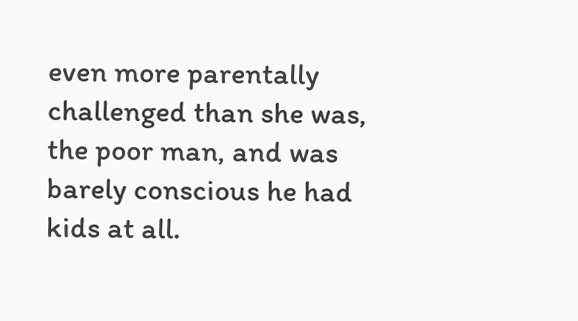even more parentally challenged than she was, the poor man, and was barely conscious he had kids at all.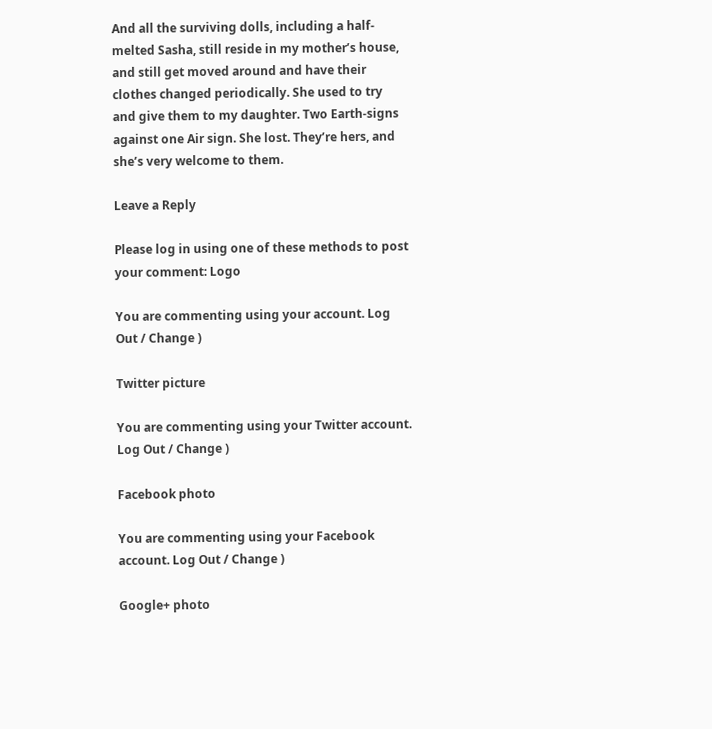And all the surviving dolls, including a half-melted Sasha, still reside in my mother’s house, and still get moved around and have their clothes changed periodically. She used to try and give them to my daughter. Two Earth-signs against one Air sign. She lost. They’re hers, and she’s very welcome to them.

Leave a Reply

Please log in using one of these methods to post your comment: Logo

You are commenting using your account. Log Out / Change )

Twitter picture

You are commenting using your Twitter account. Log Out / Change )

Facebook photo

You are commenting using your Facebook account. Log Out / Change )

Google+ photo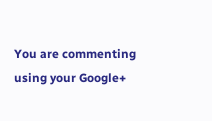You are commenting using your Google+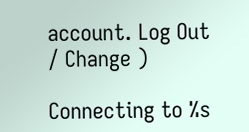account. Log Out / Change )

Connecting to %s